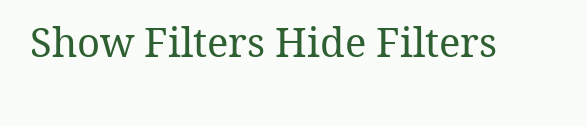Show Filters Hide Filters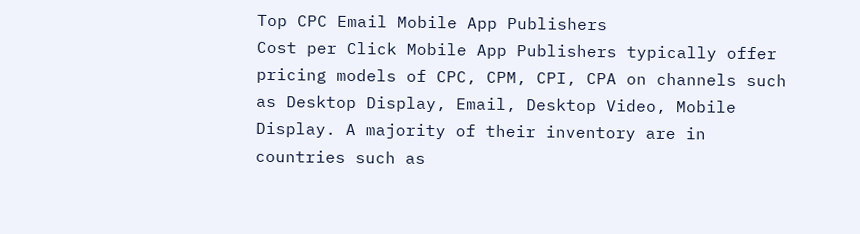Top CPC Email Mobile App Publishers
Cost per Click Mobile App Publishers typically offer pricing models of CPC, CPM, CPI, CPA on channels such as Desktop Display, Email, Desktop Video, Mobile Display. A majority of their inventory are in countries such as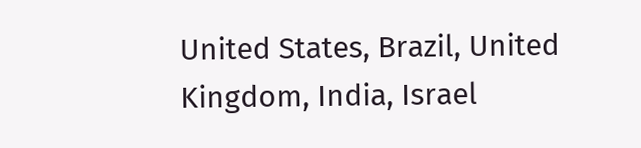United States, Brazil, United Kingdom, India, Israel